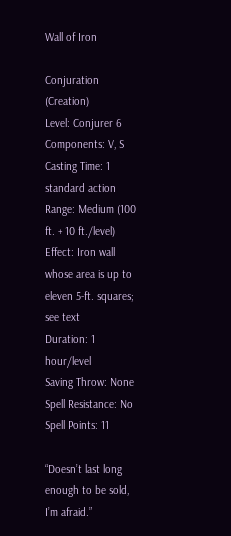Wall of Iron

Conjuration (Creation)
Level: Conjurer 6
Components: V, S
Casting Time: 1 standard action
Range: Medium (100 ft. + 10 ft./level)
Effect: Iron wall whose area is up to eleven 5-ft. squares; see text
Duration: 1 hour/level
Saving Throw: None
Spell Resistance: No
Spell Points: 11

“Doesn’t last long enough to be sold, I’m afraid.”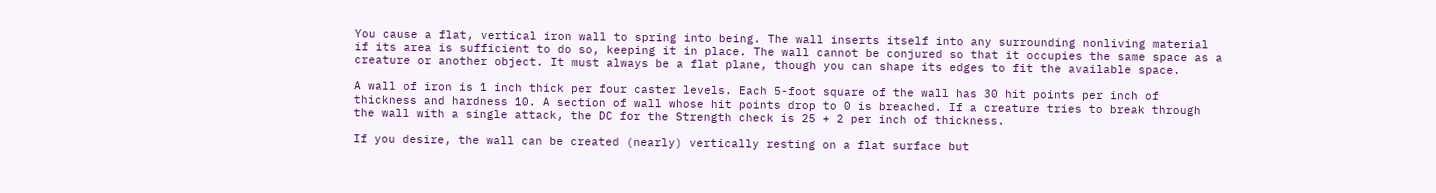You cause a flat, vertical iron wall to spring into being. The wall inserts itself into any surrounding nonliving material if its area is sufficient to do so, keeping it in place. The wall cannot be conjured so that it occupies the same space as a creature or another object. It must always be a flat plane, though you can shape its edges to fit the available space.

A wall of iron is 1 inch thick per four caster levels. Each 5-foot square of the wall has 30 hit points per inch of thickness and hardness 10. A section of wall whose hit points drop to 0 is breached. If a creature tries to break through the wall with a single attack, the DC for the Strength check is 25 + 2 per inch of thickness.

If you desire, the wall can be created (nearly) vertically resting on a flat surface but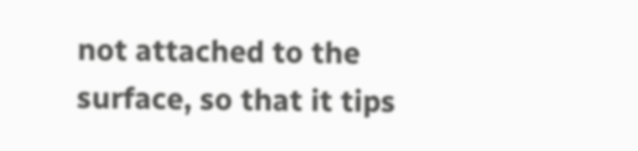not attached to the surface, so that it tips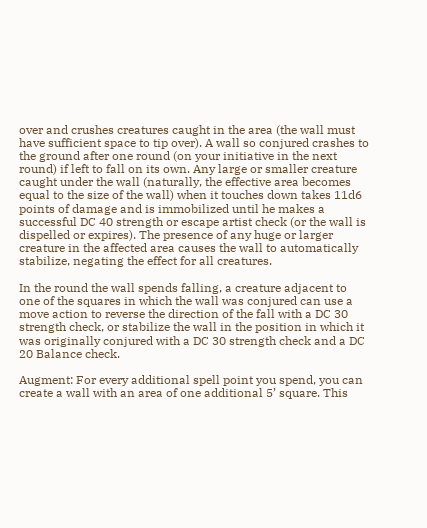over and crushes creatures caught in the area (the wall must have sufficient space to tip over). A wall so conjured crashes to the ground after one round (on your initiative in the next round) if left to fall on its own. Any large or smaller creature caught under the wall (naturally, the effective area becomes equal to the size of the wall) when it touches down takes 11d6 points of damage and is immobilized until he makes a successful DC 40 strength or escape artist check (or the wall is dispelled or expires). The presence of any huge or larger creature in the affected area causes the wall to automatically stabilize, negating the effect for all creatures.

In the round the wall spends falling, a creature adjacent to one of the squares in which the wall was conjured can use a move action to reverse the direction of the fall with a DC 30 strength check, or stabilize the wall in the position in which it was originally conjured with a DC 30 strength check and a DC 20 Balance check.

Augment: For every additional spell point you spend, you can create a wall with an area of one additional 5’ square. This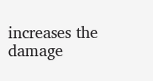increases the damage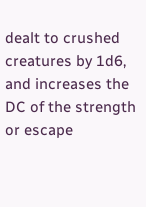dealt to crushed creatures by 1d6, and increases the DC of the strength or escape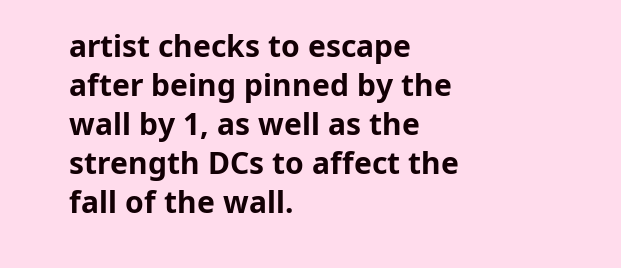artist checks to escape after being pinned by the wall by 1, as well as the strength DCs to affect the fall of the wall.